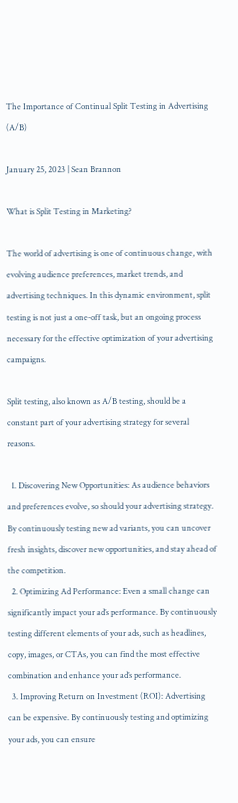The Importance of Continual Split Testing in Advertising (A/B)

January 25, 2023 | Sean Brannon

What is Split Testing in Marketing?

The world of advertising is one of continuous change, with evolving audience preferences, market trends, and advertising techniques. In this dynamic environment, split testing is not just a one-off task, but an ongoing process necessary for the effective optimization of your advertising campaigns.

Split testing, also known as A/B testing, should be a constant part of your advertising strategy for several reasons.

  1. Discovering New Opportunities: As audience behaviors and preferences evolve, so should your advertising strategy. By continuously testing new ad variants, you can uncover fresh insights, discover new opportunities, and stay ahead of the competition.
  2. Optimizing Ad Performance: Even a small change can significantly impact your ad’s performance. By continuously testing different elements of your ads, such as headlines, copy, images, or CTAs, you can find the most effective combination and enhance your ad’s performance.
  3. Improving Return on Investment (ROI): Advertising can be expensive. By continuously testing and optimizing your ads, you can ensure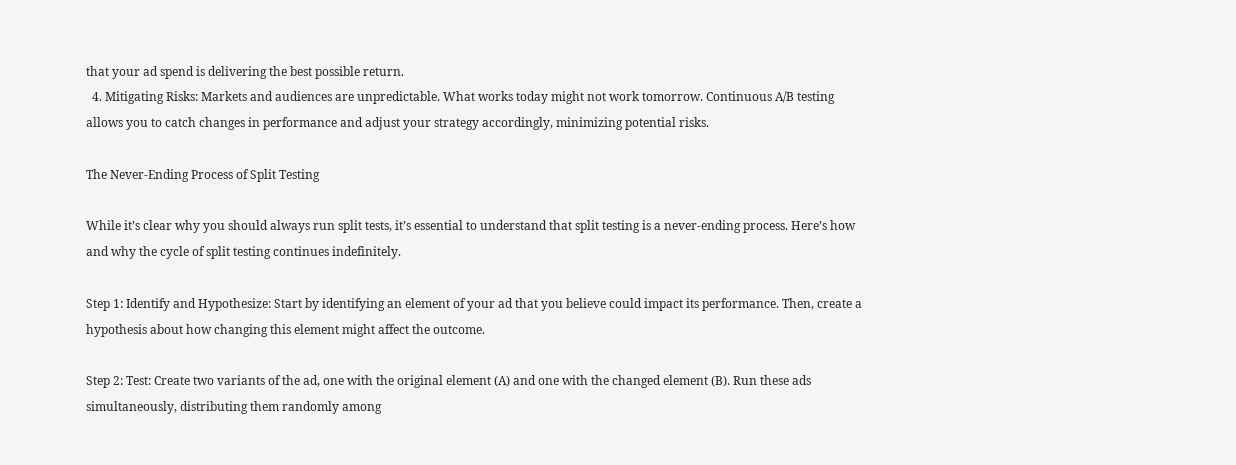that your ad spend is delivering the best possible return.
  4. Mitigating Risks: Markets and audiences are unpredictable. What works today might not work tomorrow. Continuous A/B testing allows you to catch changes in performance and adjust your strategy accordingly, minimizing potential risks.

The Never-Ending Process of Split Testing

While it’s clear why you should always run split tests, it’s essential to understand that split testing is a never-ending process. Here’s how and why the cycle of split testing continues indefinitely.

Step 1: Identify and Hypothesize: Start by identifying an element of your ad that you believe could impact its performance. Then, create a hypothesis about how changing this element might affect the outcome.

Step 2: Test: Create two variants of the ad, one with the original element (A) and one with the changed element (B). Run these ads simultaneously, distributing them randomly among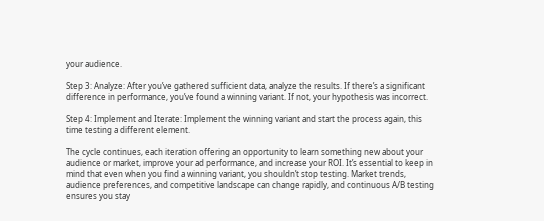your audience.

Step 3: Analyze: After you’ve gathered sufficient data, analyze the results. If there’s a significant difference in performance, you’ve found a winning variant. If not, your hypothesis was incorrect.

Step 4: Implement and Iterate: Implement the winning variant and start the process again, this time testing a different element.

The cycle continues, each iteration offering an opportunity to learn something new about your audience or market, improve your ad performance, and increase your ROI. It’s essential to keep in mind that even when you find a winning variant, you shouldn’t stop testing. Market trends, audience preferences, and competitive landscape can change rapidly, and continuous A/B testing ensures you stay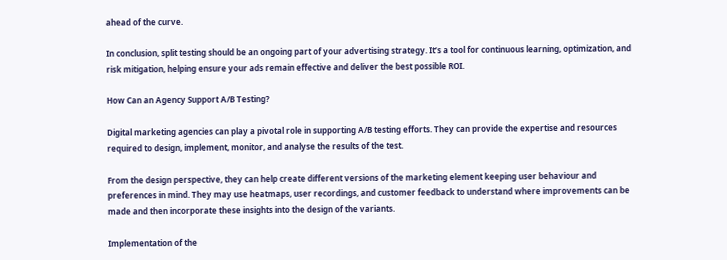ahead of the curve.

In conclusion, split testing should be an ongoing part of your advertising strategy. It’s a tool for continuous learning, optimization, and risk mitigation, helping ensure your ads remain effective and deliver the best possible ROI.

How Can an Agency Support A/B Testing?

Digital marketing agencies can play a pivotal role in supporting A/B testing efforts. They can provide the expertise and resources required to design, implement, monitor, and analyse the results of the test.

From the design perspective, they can help create different versions of the marketing element keeping user behaviour and preferences in mind. They may use heatmaps, user recordings, and customer feedback to understand where improvements can be made and then incorporate these insights into the design of the variants.

Implementation of the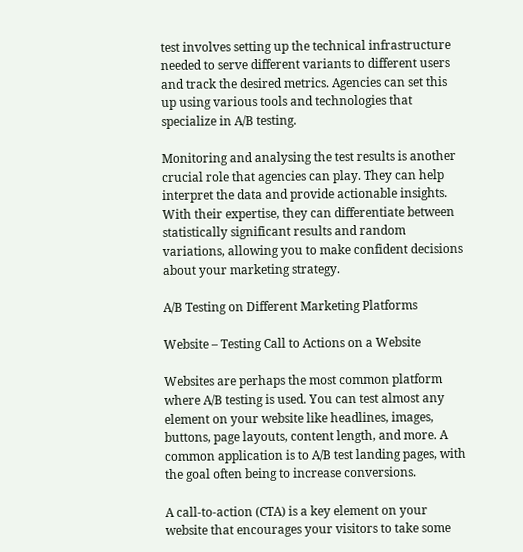test involves setting up the technical infrastructure needed to serve different variants to different users and track the desired metrics. Agencies can set this up using various tools and technologies that specialize in A/B testing.

Monitoring and analysing the test results is another crucial role that agencies can play. They can help interpret the data and provide actionable insights. With their expertise, they can differentiate between statistically significant results and random variations, allowing you to make confident decisions about your marketing strategy.

A/B Testing on Different Marketing Platforms

Website – Testing Call to Actions on a Website

Websites are perhaps the most common platform where A/B testing is used. You can test almost any element on your website like headlines, images, buttons, page layouts, content length, and more. A common application is to A/B test landing pages, with the goal often being to increase conversions.

A call-to-action (CTA) is a key element on your website that encourages your visitors to take some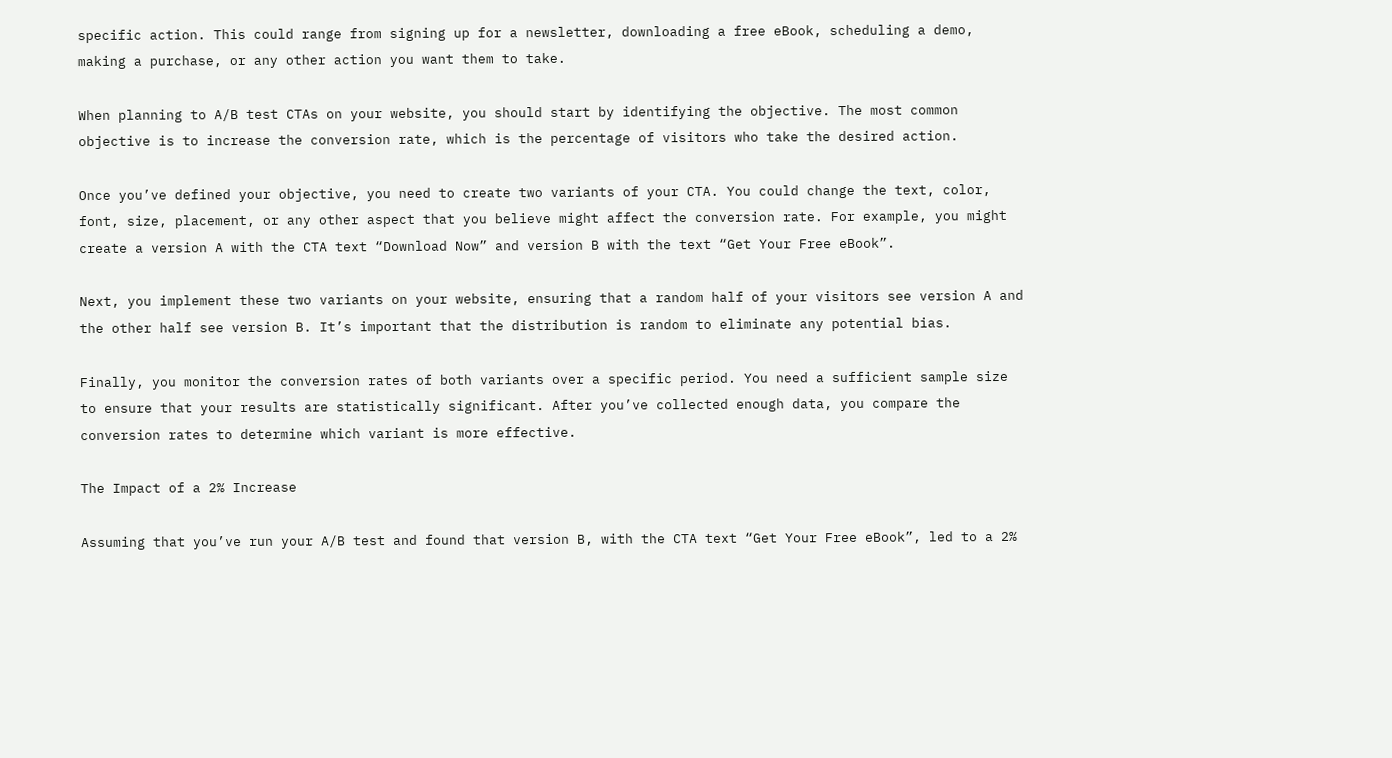specific action. This could range from signing up for a newsletter, downloading a free eBook, scheduling a demo, making a purchase, or any other action you want them to take.

When planning to A/B test CTAs on your website, you should start by identifying the objective. The most common objective is to increase the conversion rate, which is the percentage of visitors who take the desired action.

Once you’ve defined your objective, you need to create two variants of your CTA. You could change the text, color, font, size, placement, or any other aspect that you believe might affect the conversion rate. For example, you might create a version A with the CTA text “Download Now” and version B with the text “Get Your Free eBook”.

Next, you implement these two variants on your website, ensuring that a random half of your visitors see version A and the other half see version B. It’s important that the distribution is random to eliminate any potential bias.

Finally, you monitor the conversion rates of both variants over a specific period. You need a sufficient sample size to ensure that your results are statistically significant. After you’ve collected enough data, you compare the conversion rates to determine which variant is more effective.

The Impact of a 2% Increase

Assuming that you’ve run your A/B test and found that version B, with the CTA text “Get Your Free eBook”, led to a 2%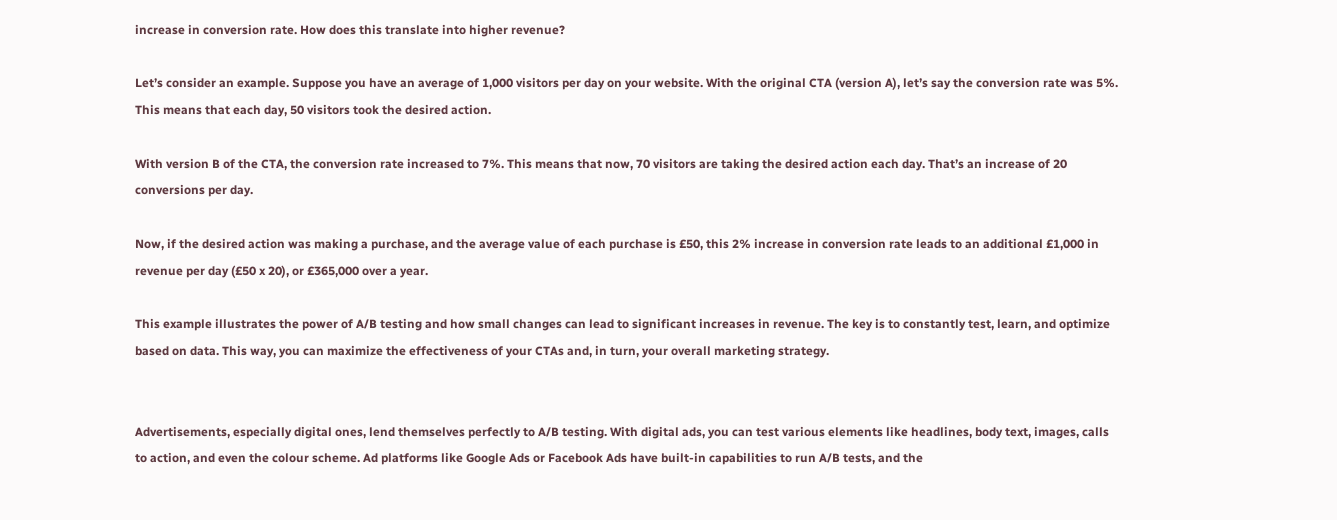increase in conversion rate. How does this translate into higher revenue?

Let’s consider an example. Suppose you have an average of 1,000 visitors per day on your website. With the original CTA (version A), let’s say the conversion rate was 5%. This means that each day, 50 visitors took the desired action.

With version B of the CTA, the conversion rate increased to 7%. This means that now, 70 visitors are taking the desired action each day. That’s an increase of 20 conversions per day.

Now, if the desired action was making a purchase, and the average value of each purchase is £50, this 2% increase in conversion rate leads to an additional £1,000 in revenue per day (£50 x 20), or £365,000 over a year.

This example illustrates the power of A/B testing and how small changes can lead to significant increases in revenue. The key is to constantly test, learn, and optimize based on data. This way, you can maximize the effectiveness of your CTAs and, in turn, your overall marketing strategy.


Advertisements, especially digital ones, lend themselves perfectly to A/B testing. With digital ads, you can test various elements like headlines, body text, images, calls to action, and even the colour scheme. Ad platforms like Google Ads or Facebook Ads have built-in capabilities to run A/B tests, and the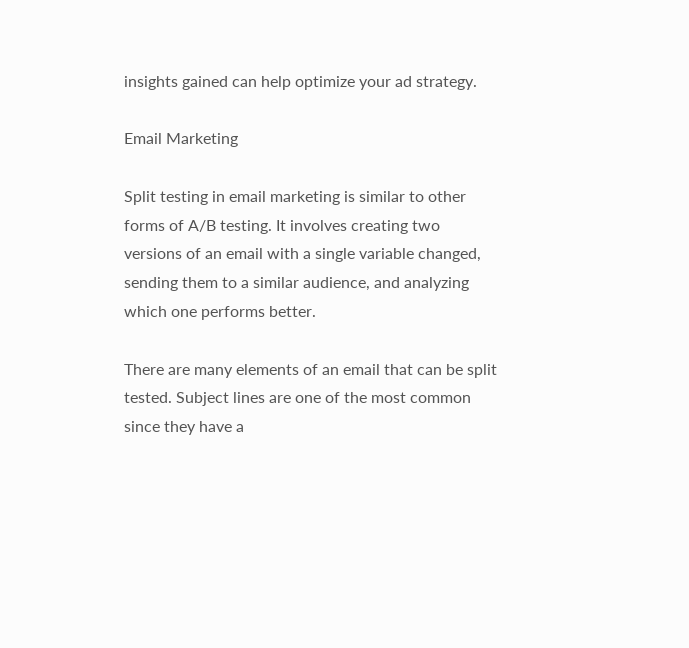insights gained can help optimize your ad strategy.

Email Marketing

Split testing in email marketing is similar to other forms of A/B testing. It involves creating two versions of an email with a single variable changed, sending them to a similar audience, and analyzing which one performs better.

There are many elements of an email that can be split tested. Subject lines are one of the most common since they have a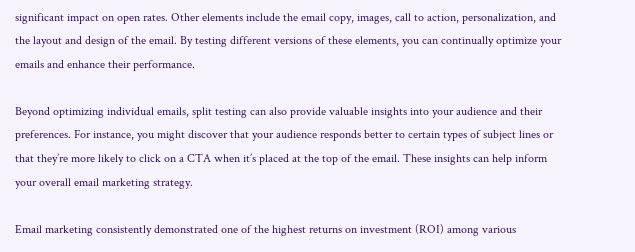significant impact on open rates. Other elements include the email copy, images, call to action, personalization, and the layout and design of the email. By testing different versions of these elements, you can continually optimize your emails and enhance their performance.

Beyond optimizing individual emails, split testing can also provide valuable insights into your audience and their preferences. For instance, you might discover that your audience responds better to certain types of subject lines or that they’re more likely to click on a CTA when it’s placed at the top of the email. These insights can help inform your overall email marketing strategy.

Email marketing consistently demonstrated one of the highest returns on investment (ROI) among various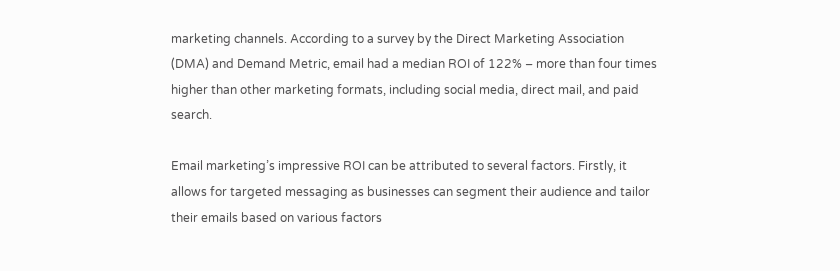marketing channels. According to a survey by the Direct Marketing Association (DMA) and Demand Metric, email had a median ROI of 122% – more than four times higher than other marketing formats, including social media, direct mail, and paid search.

Email marketing’s impressive ROI can be attributed to several factors. Firstly, it allows for targeted messaging as businesses can segment their audience and tailor their emails based on various factors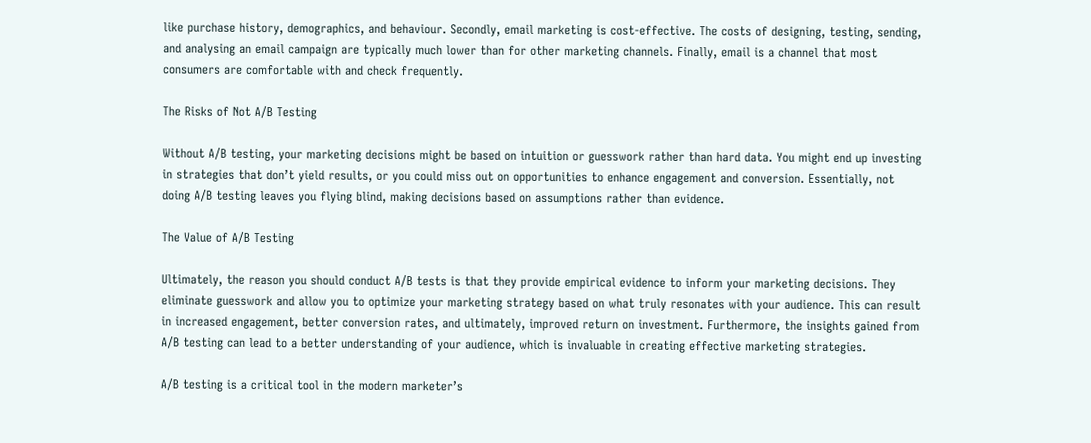like purchase history, demographics, and behaviour. Secondly, email marketing is cost-effective. The costs of designing, testing, sending, and analysing an email campaign are typically much lower than for other marketing channels. Finally, email is a channel that most consumers are comfortable with and check frequently.

The Risks of Not A/B Testing

Without A/B testing, your marketing decisions might be based on intuition or guesswork rather than hard data. You might end up investing in strategies that don’t yield results, or you could miss out on opportunities to enhance engagement and conversion. Essentially, not doing A/B testing leaves you flying blind, making decisions based on assumptions rather than evidence.

The Value of A/B Testing

Ultimately, the reason you should conduct A/B tests is that they provide empirical evidence to inform your marketing decisions. They eliminate guesswork and allow you to optimize your marketing strategy based on what truly resonates with your audience. This can result in increased engagement, better conversion rates, and ultimately, improved return on investment. Furthermore, the insights gained from A/B testing can lead to a better understanding of your audience, which is invaluable in creating effective marketing strategies.

A/B testing is a critical tool in the modern marketer’s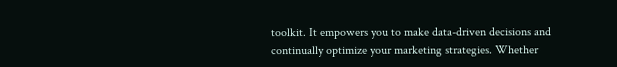toolkit. It empowers you to make data-driven decisions and continually optimize your marketing strategies. Whether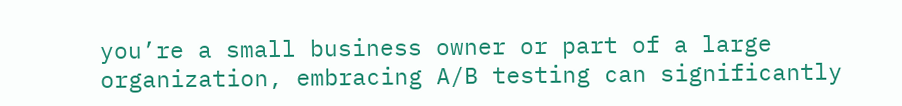you’re a small business owner or part of a large organization, embracing A/B testing can significantly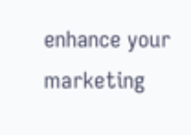enhance your marketing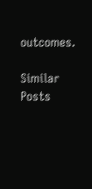outcomes.

Similar Posts